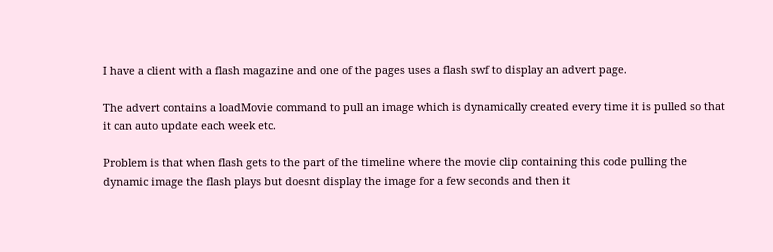I have a client with a flash magazine and one of the pages uses a flash swf to display an advert page.

The advert contains a loadMovie command to pull an image which is dynamically created every time it is pulled so that it can auto update each week etc.

Problem is that when flash gets to the part of the timeline where the movie clip containing this code pulling the dynamic image the flash plays but doesnt display the image for a few seconds and then it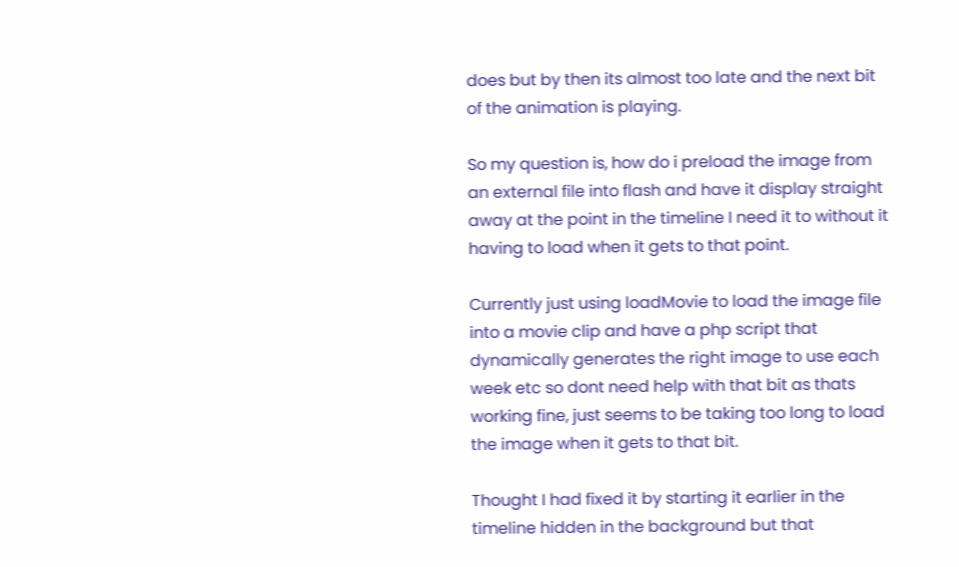does but by then its almost too late and the next bit of the animation is playing.

So my question is, how do i preload the image from an external file into flash and have it display straight away at the point in the timeline I need it to without it having to load when it gets to that point.

Currently just using loadMovie to load the image file into a movie clip and have a php script that dynamically generates the right image to use each week etc so dont need help with that bit as thats working fine, just seems to be taking too long to load the image when it gets to that bit.

Thought I had fixed it by starting it earlier in the timeline hidden in the background but that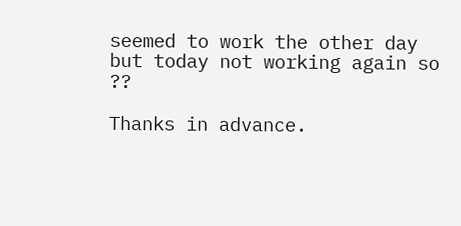seemed to work the other day but today not working again so ??

Thanks in advance.